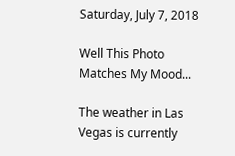Saturday, July 7, 2018

Well This Photo Matches My Mood...

The weather in Las Vegas is currently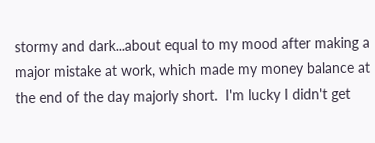stormy and dark...about equal to my mood after making a major mistake at work, which made my money balance at the end of the day majorly short.  I'm lucky I didn't get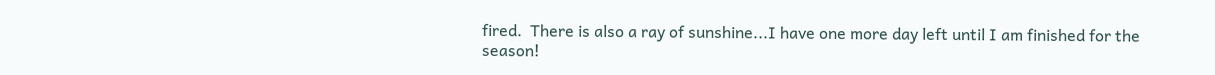fired.  There is also a ray of sunshine...I have one more day left until I am finished for the season!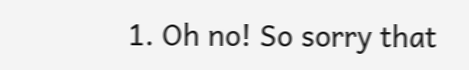1. Oh no! So sorry that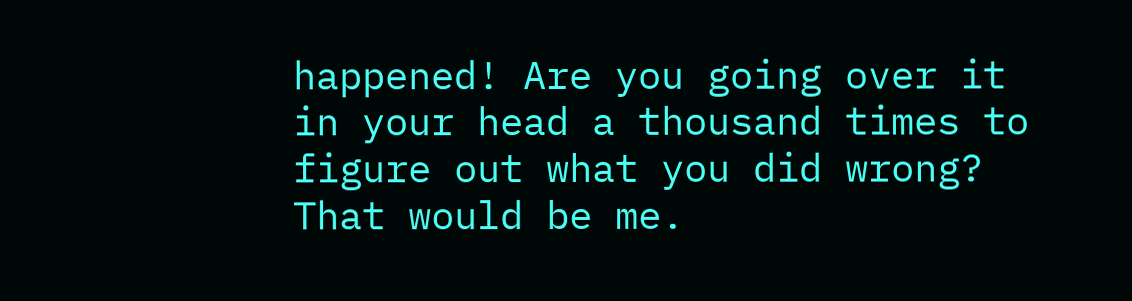happened! Are you going over it in your head a thousand times to figure out what you did wrong? That would be me.